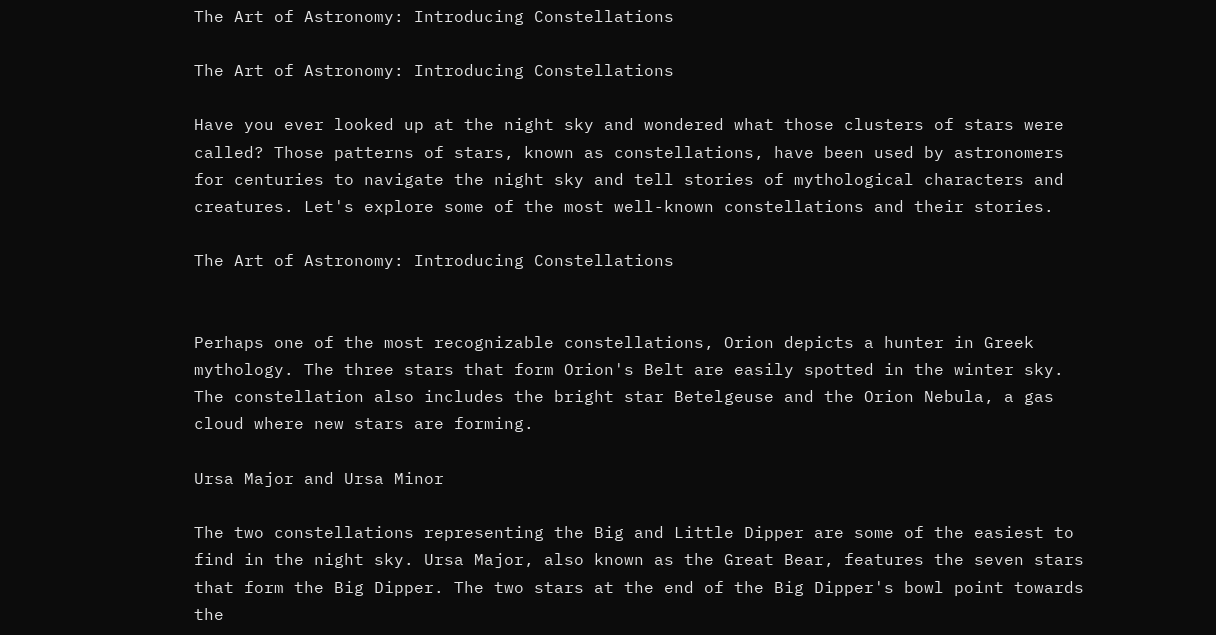The Art of Astronomy: Introducing Constellations

The Art of Astronomy: Introducing Constellations

Have you ever looked up at the night sky and wondered what those clusters of stars were called? Those patterns of stars, known as constellations, have been used by astronomers for centuries to navigate the night sky and tell stories of mythological characters and creatures. Let's explore some of the most well-known constellations and their stories.

The Art of Astronomy: Introducing Constellations


Perhaps one of the most recognizable constellations, Orion depicts a hunter in Greek mythology. The three stars that form Orion's Belt are easily spotted in the winter sky. The constellation also includes the bright star Betelgeuse and the Orion Nebula, a gas cloud where new stars are forming.

Ursa Major and Ursa Minor

The two constellations representing the Big and Little Dipper are some of the easiest to find in the night sky. Ursa Major, also known as the Great Bear, features the seven stars that form the Big Dipper. The two stars at the end of the Big Dipper's bowl point towards the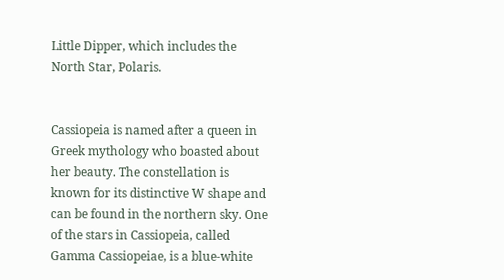Little Dipper, which includes the North Star, Polaris.


Cassiopeia is named after a queen in Greek mythology who boasted about her beauty. The constellation is known for its distinctive W shape and can be found in the northern sky. One of the stars in Cassiopeia, called Gamma Cassiopeiae, is a blue-white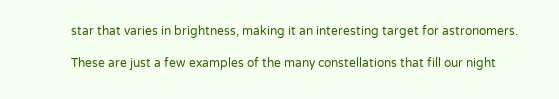star that varies in brightness, making it an interesting target for astronomers.

These are just a few examples of the many constellations that fill our night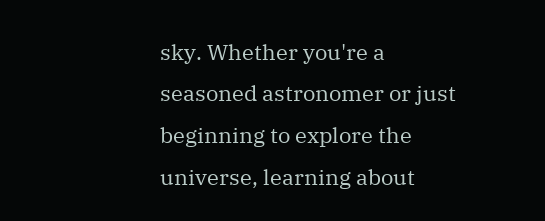sky. Whether you're a seasoned astronomer or just beginning to explore the universe, learning about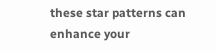these star patterns can enhance your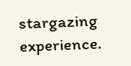stargazing experience.